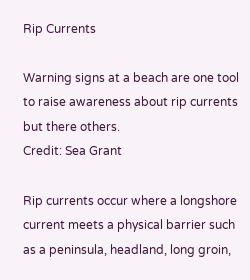Rip Currents

Warning signs at a beach are one tool to raise awareness about rip currents but there others.
Credit: Sea Grant

Rip currents occur where a longshore current meets a physical barrier such as a peninsula, headland, long groin,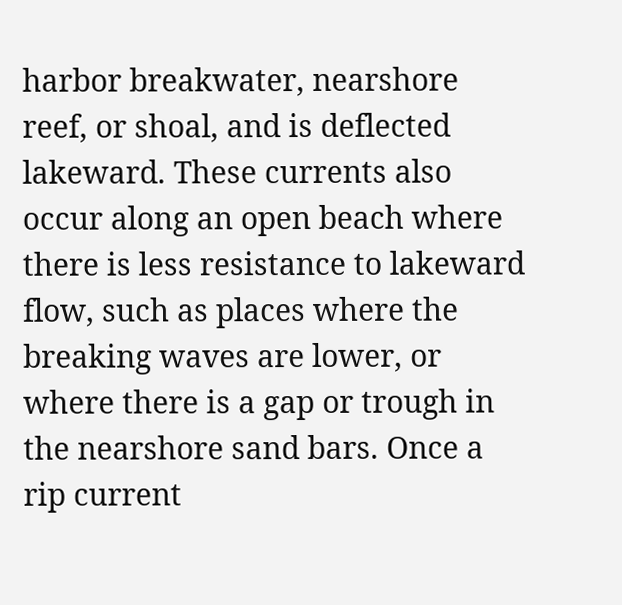harbor breakwater, nearshore reef, or shoal, and is deflected lakeward. These currents also occur along an open beach where there is less resistance to lakeward flow, such as places where the breaking waves are lower, or where there is a gap or trough in the nearshore sand bars. Once a rip current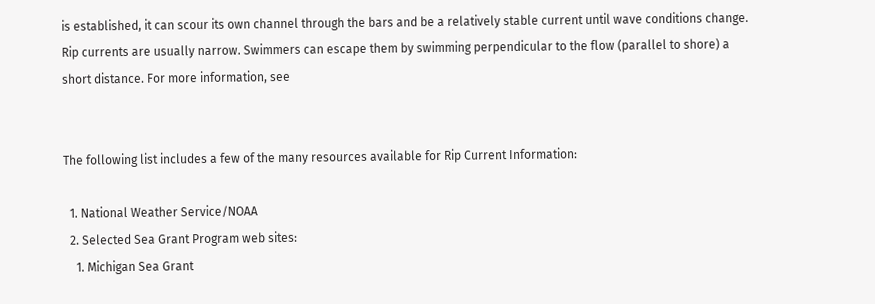is established, it can scour its own channel through the bars and be a relatively stable current until wave conditions change. Rip currents are usually narrow. Swimmers can escape them by swimming perpendicular to the flow (parallel to shore) a short distance. For more information, see


The following list includes a few of the many resources available for Rip Current Information:

  1. National Weather Service/NOAA
  2. Selected Sea Grant Program web sites:
    1. Michigan Sea Grant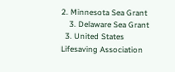2. Minnesota Sea Grant
    3. Delaware Sea Grant
  3. United States Lifesaving Association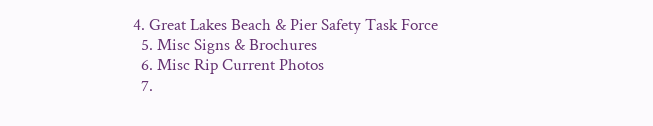4. Great Lakes Beach & Pier Safety Task Force
  5. Misc Signs & Brochures
  6. Misc Rip Current Photos
  7.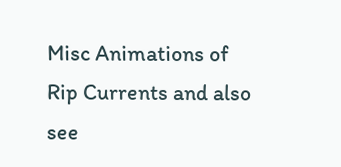Misc Animations of Rip Currents and also see